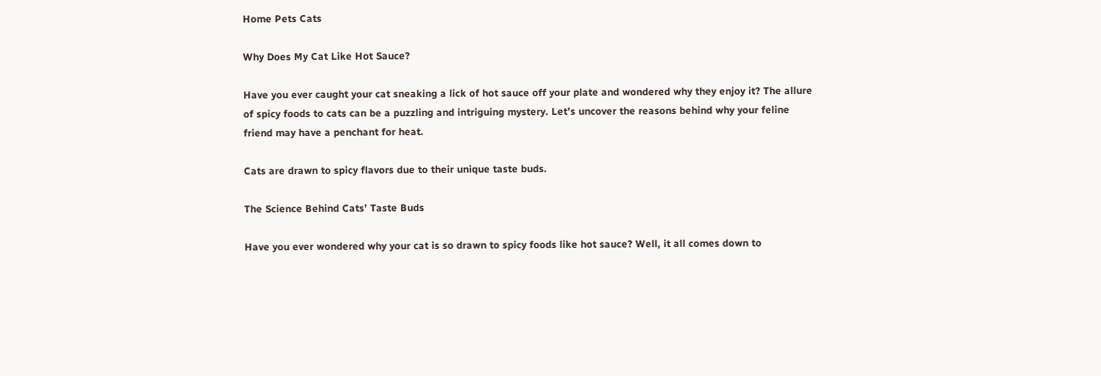Home Pets Cats

Why Does My Cat Like Hot Sauce?

Have you ever caught your cat sneaking a lick of hot sauce off your plate and wondered why they enjoy it? The allure of spicy foods to cats can be a puzzling and intriguing mystery. Let’s uncover the reasons behind why your feline friend may have a penchant for heat.

Cats are drawn to spicy flavors due to their unique taste buds.

The Science Behind Cats’ Taste Buds

Have you ever wondered why your cat is so drawn to spicy foods like hot sauce? Well, it all comes down to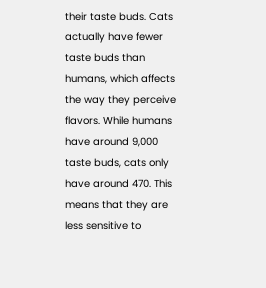their taste buds. Cats actually have fewer taste buds than humans, which affects the way they perceive flavors. While humans have around 9,000 taste buds, cats only have around 470. This means that they are less sensitive to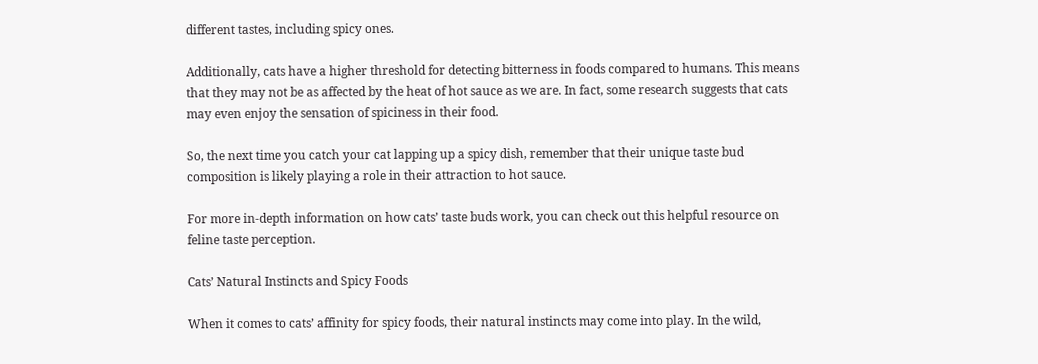different tastes, including spicy ones.

Additionally, cats have a higher threshold for detecting bitterness in foods compared to humans. This means that they may not be as affected by the heat of hot sauce as we are. In fact, some research suggests that cats may even enjoy the sensation of spiciness in their food.

So, the next time you catch your cat lapping up a spicy dish, remember that their unique taste bud composition is likely playing a role in their attraction to hot sauce.

For more in-depth information on how cats’ taste buds work, you can check out this helpful resource on feline taste perception.

Cats’ Natural Instincts and Spicy Foods

When it comes to cats’ affinity for spicy foods, their natural instincts may come into play. In the wild,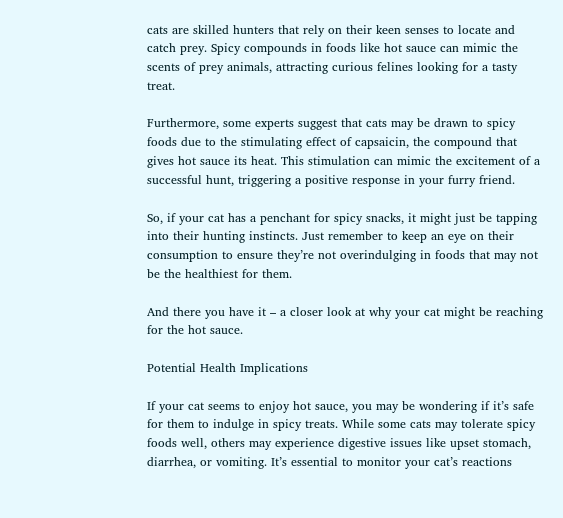cats are skilled hunters that rely on their keen senses to locate and catch prey. Spicy compounds in foods like hot sauce can mimic the scents of prey animals, attracting curious felines looking for a tasty treat.

Furthermore, some experts suggest that cats may be drawn to spicy foods due to the stimulating effect of capsaicin, the compound that gives hot sauce its heat. This stimulation can mimic the excitement of a successful hunt, triggering a positive response in your furry friend.

So, if your cat has a penchant for spicy snacks, it might just be tapping into their hunting instincts. Just remember to keep an eye on their consumption to ensure they’re not overindulging in foods that may not be the healthiest for them.

And there you have it – a closer look at why your cat might be reaching for the hot sauce.

Potential Health Implications

If your cat seems to enjoy hot sauce, you may be wondering if it’s safe for them to indulge in spicy treats. While some cats may tolerate spicy foods well, others may experience digestive issues like upset stomach, diarrhea, or vomiting. It’s essential to monitor your cat’s reactions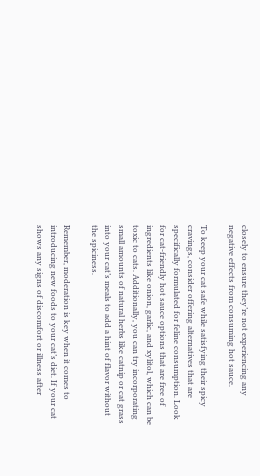closely to ensure they’re not experiencing any negative effects from consuming hot sauce.

To keep your cat safe while satisfying their spicy cravings, consider offering alternatives that are specifically formulated for feline consumption. Look for cat-friendly hot sauce options that are free of ingredients like onion, garlic, and xylitol, which can be toxic to cats. Additionally, you can try incorporating small amounts of natural herbs like catnip or cat grass into your cat’s meals to add a hint of flavor without the spiciness.

Remember, moderation is key when it comes to introducing new foods to your cat’s diet. If your cat shows any signs of discomfort or illness after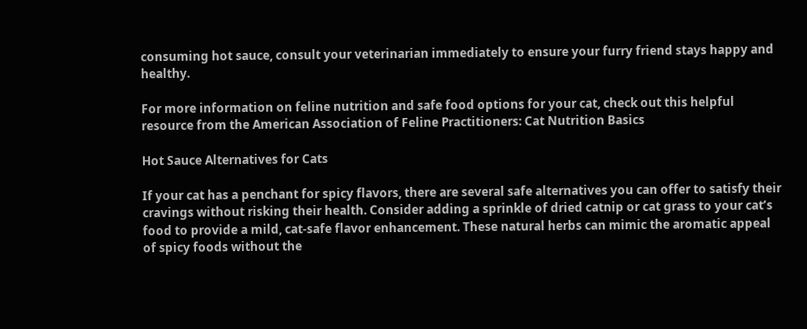consuming hot sauce, consult your veterinarian immediately to ensure your furry friend stays happy and healthy.

For more information on feline nutrition and safe food options for your cat, check out this helpful resource from the American Association of Feline Practitioners: Cat Nutrition Basics

Hot Sauce Alternatives for Cats

If your cat has a penchant for spicy flavors, there are several safe alternatives you can offer to satisfy their cravings without risking their health. Consider adding a sprinkle of dried catnip or cat grass to your cat’s food to provide a mild, cat-safe flavor enhancement. These natural herbs can mimic the aromatic appeal of spicy foods without the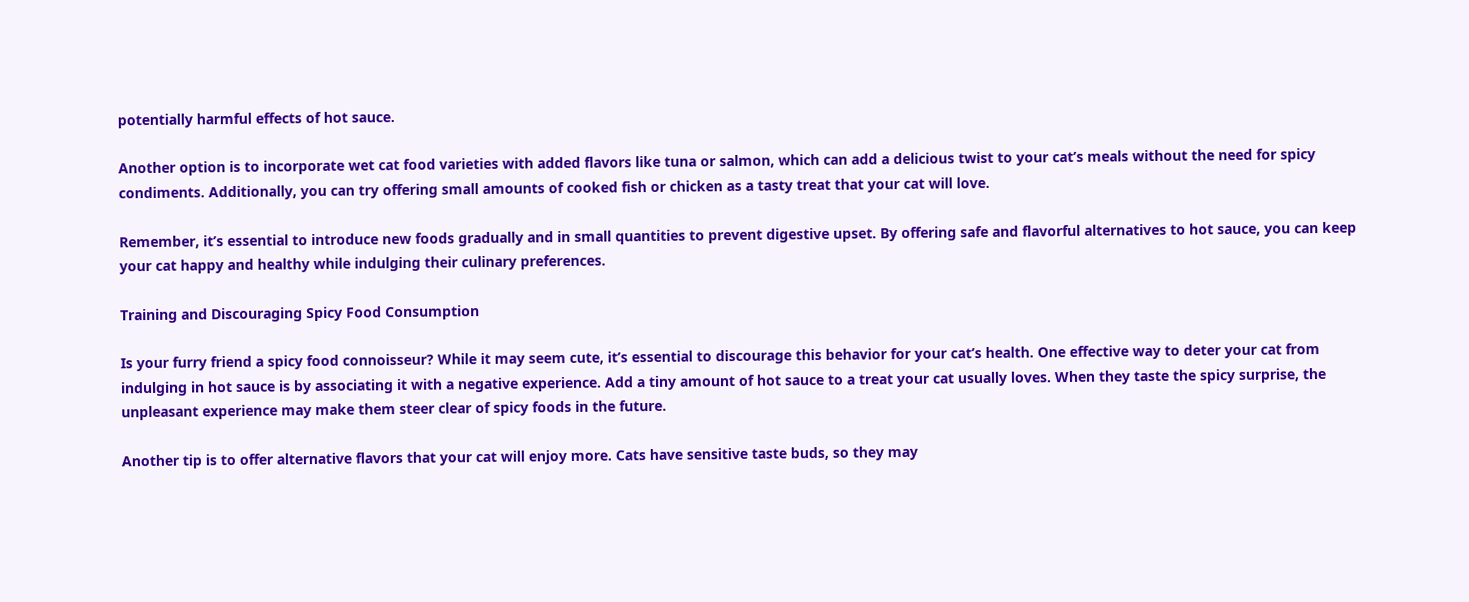potentially harmful effects of hot sauce.

Another option is to incorporate wet cat food varieties with added flavors like tuna or salmon, which can add a delicious twist to your cat’s meals without the need for spicy condiments. Additionally, you can try offering small amounts of cooked fish or chicken as a tasty treat that your cat will love.

Remember, it’s essential to introduce new foods gradually and in small quantities to prevent digestive upset. By offering safe and flavorful alternatives to hot sauce, you can keep your cat happy and healthy while indulging their culinary preferences.

Training and Discouraging Spicy Food Consumption

Is your furry friend a spicy food connoisseur? While it may seem cute, it’s essential to discourage this behavior for your cat’s health. One effective way to deter your cat from indulging in hot sauce is by associating it with a negative experience. Add a tiny amount of hot sauce to a treat your cat usually loves. When they taste the spicy surprise, the unpleasant experience may make them steer clear of spicy foods in the future.

Another tip is to offer alternative flavors that your cat will enjoy more. Cats have sensitive taste buds, so they may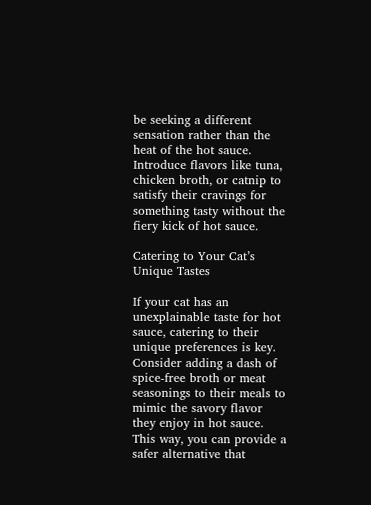be seeking a different sensation rather than the heat of the hot sauce. Introduce flavors like tuna, chicken broth, or catnip to satisfy their cravings for something tasty without the fiery kick of hot sauce.

Catering to Your Cat’s Unique Tastes

If your cat has an unexplainable taste for hot sauce, catering to their unique preferences is key. Consider adding a dash of spice-free broth or meat seasonings to their meals to mimic the savory flavor they enjoy in hot sauce. This way, you can provide a safer alternative that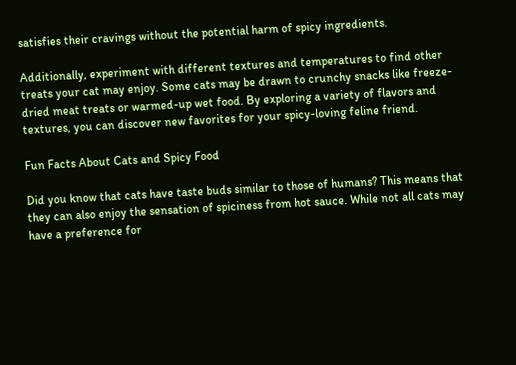satisfies their cravings without the potential harm of spicy ingredients.

Additionally, experiment with different textures and temperatures to find other treats your cat may enjoy. Some cats may be drawn to crunchy snacks like freeze-dried meat treats or warmed-up wet food. By exploring a variety of flavors and textures, you can discover new favorites for your spicy-loving feline friend.

Fun Facts About Cats and Spicy Food

Did you know that cats have taste buds similar to those of humans? This means that they can also enjoy the sensation of spiciness from hot sauce. While not all cats may have a preference for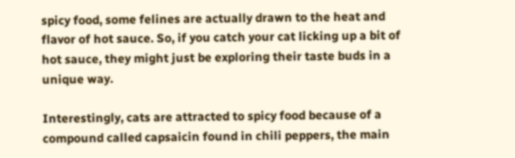spicy food, some felines are actually drawn to the heat and flavor of hot sauce. So, if you catch your cat licking up a bit of hot sauce, they might just be exploring their taste buds in a unique way.

Interestingly, cats are attracted to spicy food because of a compound called capsaicin found in chili peppers, the main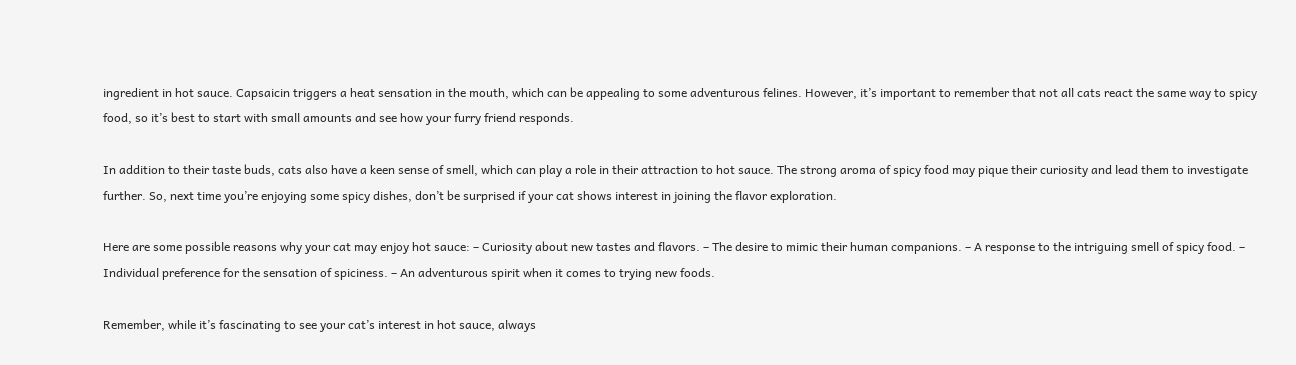ingredient in hot sauce. Capsaicin triggers a heat sensation in the mouth, which can be appealing to some adventurous felines. However, it’s important to remember that not all cats react the same way to spicy food, so it’s best to start with small amounts and see how your furry friend responds.

In addition to their taste buds, cats also have a keen sense of smell, which can play a role in their attraction to hot sauce. The strong aroma of spicy food may pique their curiosity and lead them to investigate further. So, next time you’re enjoying some spicy dishes, don’t be surprised if your cat shows interest in joining the flavor exploration.

Here are some possible reasons why your cat may enjoy hot sauce: – Curiosity about new tastes and flavors. – The desire to mimic their human companions. – A response to the intriguing smell of spicy food. – Individual preference for the sensation of spiciness. – An adventurous spirit when it comes to trying new foods.

Remember, while it’s fascinating to see your cat’s interest in hot sauce, always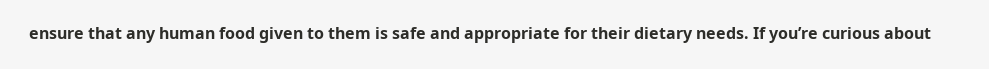ensure that any human food given to them is safe and appropriate for their dietary needs. If you’re curious about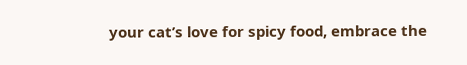your cat’s love for spicy food, embrace the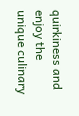quirkiness and enjoy the unique culinary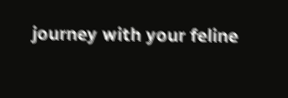journey with your feline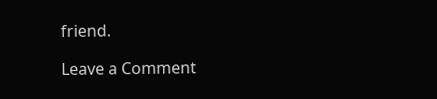friend.

Leave a Comment